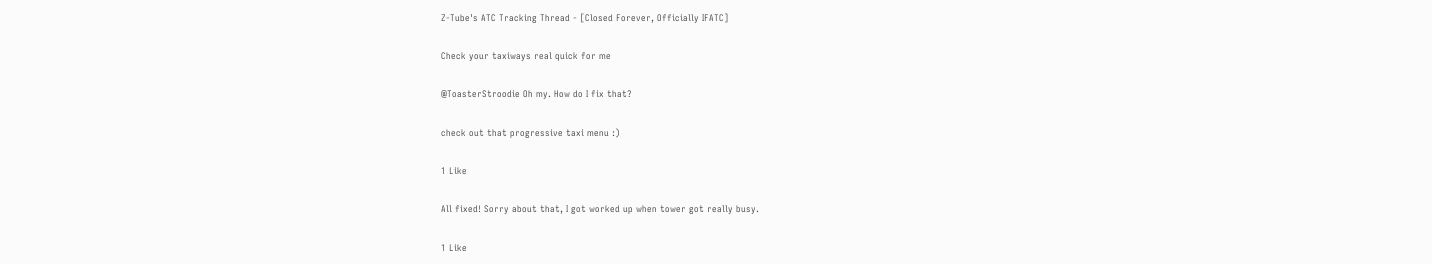Z-Tube's ATC Tracking Thread - [Closed Forever, Officially IFATC]

Check your taxiways real quick for me

@ToasterStroodie Oh my. How do I fix that?

check out that progressive taxi menu :)

1 Like

All fixed! Sorry about that, I got worked up when tower got really busy.

1 Like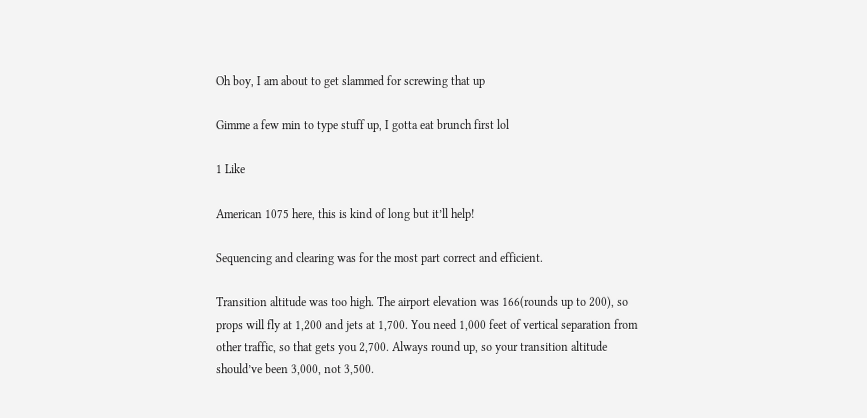Oh boy, I am about to get slammed for screwing that up

Gimme a few min to type stuff up, I gotta eat brunch first lol

1 Like

American 1075 here, this is kind of long but it’ll help!

Sequencing and clearing was for the most part correct and efficient.

Transition altitude was too high. The airport elevation was 166(rounds up to 200), so props will fly at 1,200 and jets at 1,700. You need 1,000 feet of vertical separation from other traffic, so that gets you 2,700. Always round up, so your transition altitude should’ve been 3,000, not 3,500.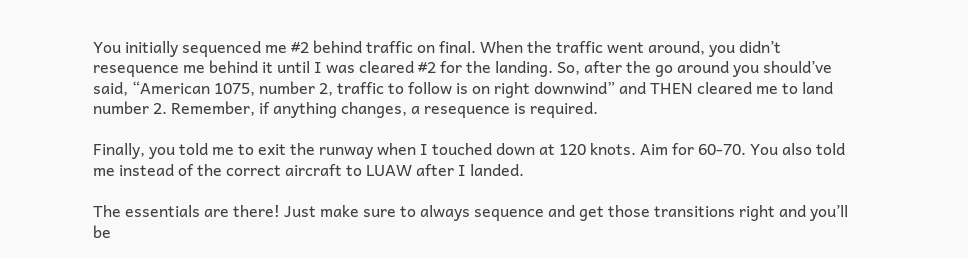You initially sequenced me #2 behind traffic on final. When the traffic went around, you didn’t resequence me behind it until I was cleared #2 for the landing. So, after the go around you should’ve said, “American 1075, number 2, traffic to follow is on right downwind” and THEN cleared me to land number 2. Remember, if anything changes, a resequence is required.

Finally, you told me to exit the runway when I touched down at 120 knots. Aim for 60-70. You also told me instead of the correct aircraft to LUAW after I landed.

The essentials are there! Just make sure to always sequence and get those transitions right and you’ll be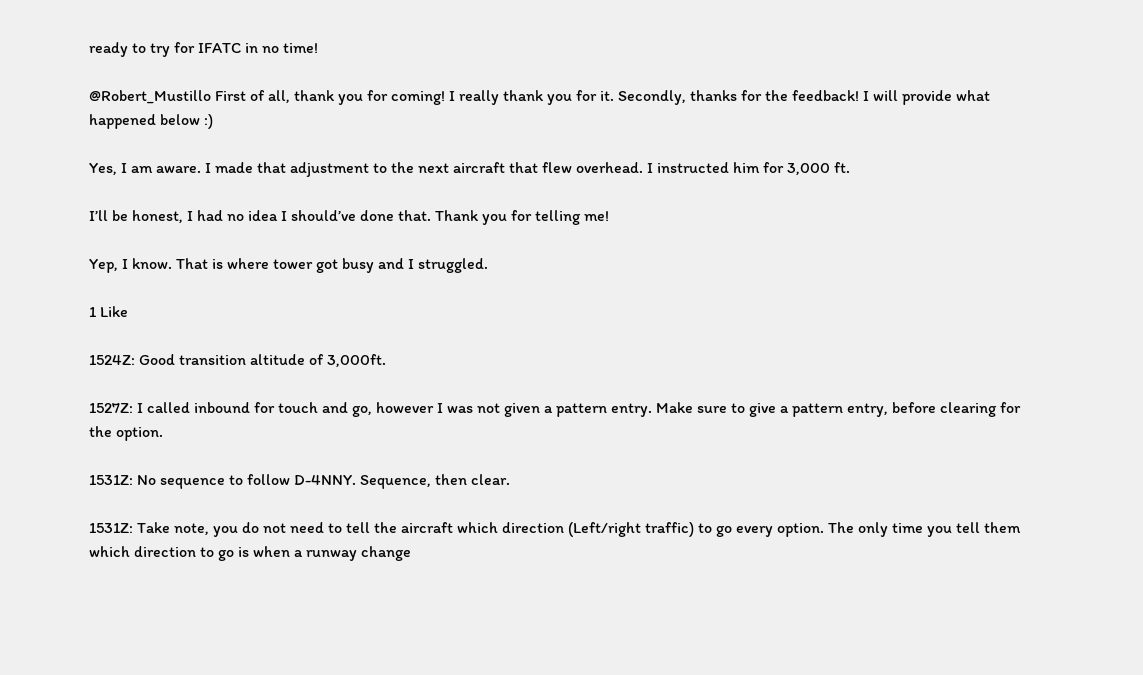ready to try for IFATC in no time!

@Robert_Mustillo First of all, thank you for coming! I really thank you for it. Secondly, thanks for the feedback! I will provide what happened below :)

Yes, I am aware. I made that adjustment to the next aircraft that flew overhead. I instructed him for 3,000 ft.

I’ll be honest, I had no idea I should’ve done that. Thank you for telling me!

Yep, I know. That is where tower got busy and I struggled.

1 Like

1524Z: Good transition altitude of 3,000ft.

1527Z: I called inbound for touch and go, however I was not given a pattern entry. Make sure to give a pattern entry, before clearing for the option.

1531Z: No sequence to follow D-4NNY. Sequence, then clear.

1531Z: Take note, you do not need to tell the aircraft which direction (Left/right traffic) to go every option. The only time you tell them which direction to go is when a runway change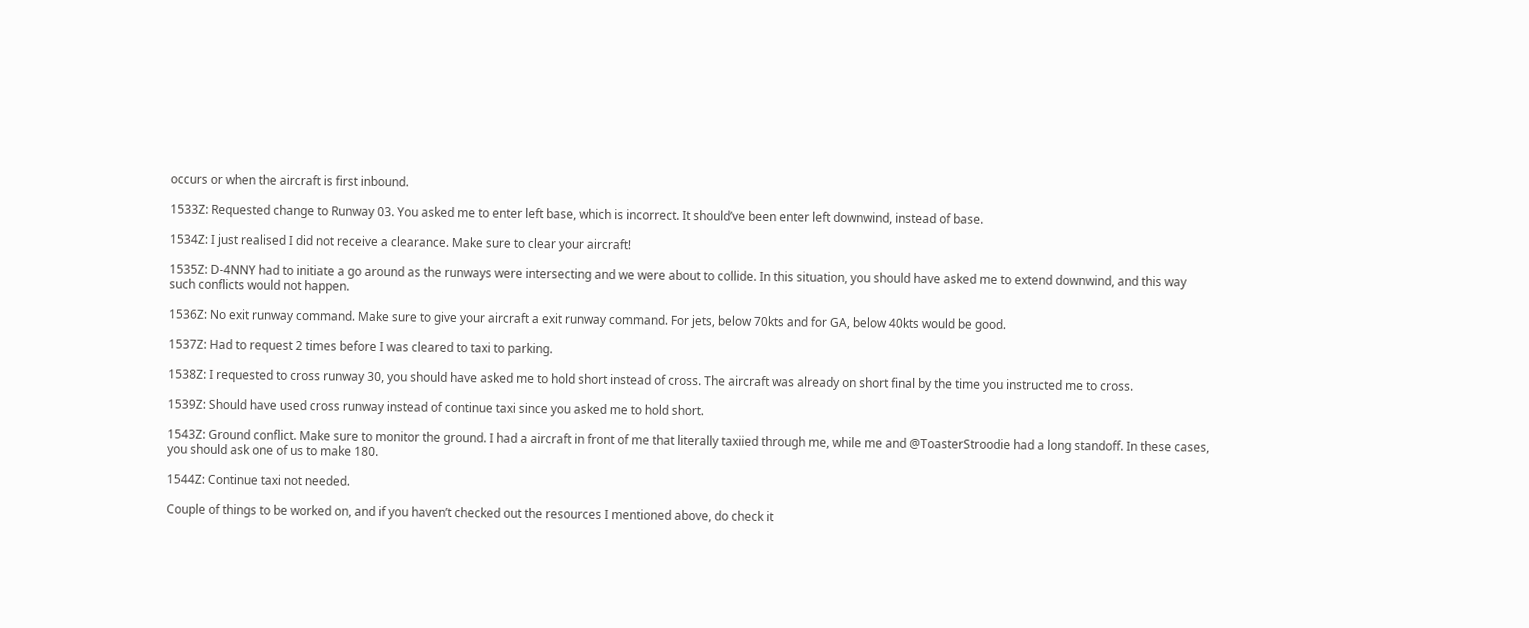occurs or when the aircraft is first inbound.

1533Z: Requested change to Runway 03. You asked me to enter left base, which is incorrect. It should’ve been enter left downwind, instead of base.

1534Z: I just realised I did not receive a clearance. Make sure to clear your aircraft!

1535Z: D-4NNY had to initiate a go around as the runways were intersecting and we were about to collide. In this situation, you should have asked me to extend downwind, and this way such conflicts would not happen.

1536Z: No exit runway command. Make sure to give your aircraft a exit runway command. For jets, below 70kts and for GA, below 40kts would be good.

1537Z: Had to request 2 times before I was cleared to taxi to parking.

1538Z: I requested to cross runway 30, you should have asked me to hold short instead of cross. The aircraft was already on short final by the time you instructed me to cross.

1539Z: Should have used cross runway instead of continue taxi since you asked me to hold short.

1543Z: Ground conflict. Make sure to monitor the ground. I had a aircraft in front of me that literally taxiied through me, while me and @ToasterStroodie had a long standoff. In these cases, you should ask one of us to make 180.

1544Z: Continue taxi not needed.

Couple of things to be worked on, and if you haven’t checked out the resources I mentioned above, do check it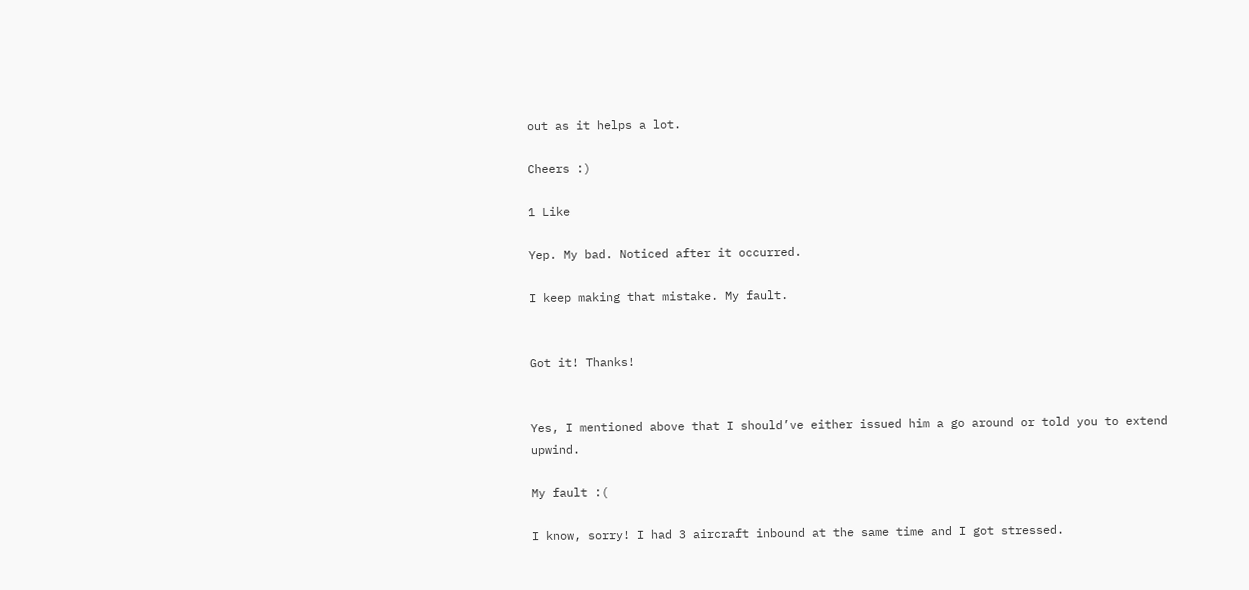out as it helps a lot.

Cheers :)

1 Like

Yep. My bad. Noticed after it occurred.

I keep making that mistake. My fault.


Got it! Thanks!


Yes, I mentioned above that I should’ve either issued him a go around or told you to extend upwind.

My fault :(

I know, sorry! I had 3 aircraft inbound at the same time and I got stressed.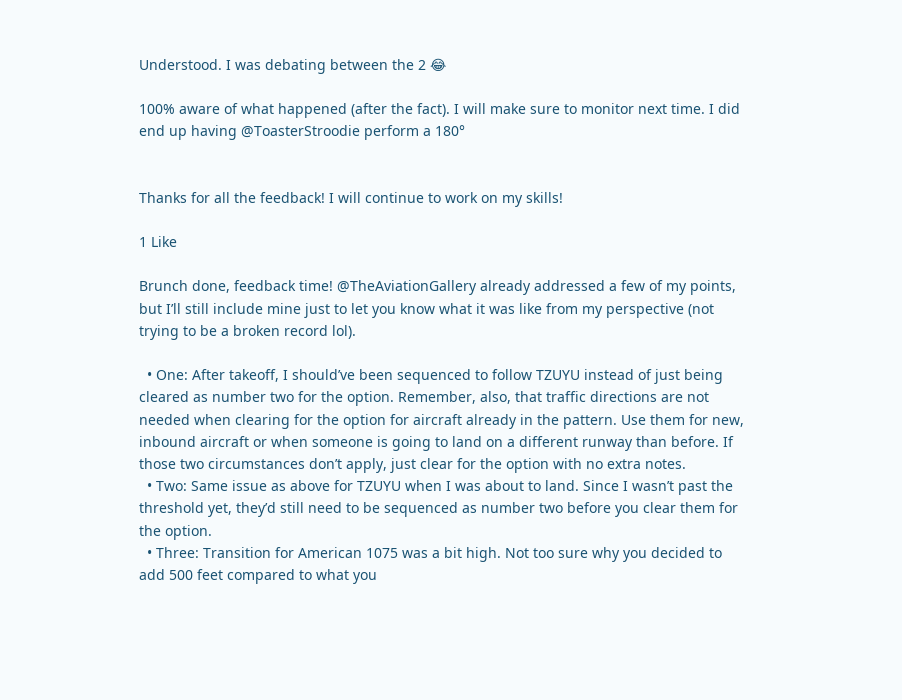Understood. I was debating between the 2 😂

100% aware of what happened (after the fact). I will make sure to monitor next time. I did end up having @ToasterStroodie perform a 180°


Thanks for all the feedback! I will continue to work on my skills!

1 Like

Brunch done, feedback time! @TheAviationGallery already addressed a few of my points, but I’ll still include mine just to let you know what it was like from my perspective (not trying to be a broken record lol).

  • One: After takeoff, I should’ve been sequenced to follow TZUYU instead of just being cleared as number two for the option. Remember, also, that traffic directions are not needed when clearing for the option for aircraft already in the pattern. Use them for new, inbound aircraft or when someone is going to land on a different runway than before. If those two circumstances don’t apply, just clear for the option with no extra notes.
  • Two: Same issue as above for TZUYU when I was about to land. Since I wasn’t past the threshold yet, they’d still need to be sequenced as number two before you clear them for the option.
  • Three: Transition for American 1075 was a bit high. Not too sure why you decided to add 500 feet compared to what you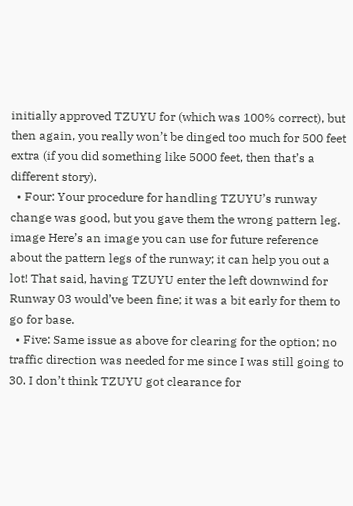initially approved TZUYU for (which was 100% correct), but then again, you really won’t be dinged too much for 500 feet extra (if you did something like 5000 feet, then that’s a different story).
  • Four: Your procedure for handling TZUYU’s runway change was good, but you gave them the wrong pattern leg. image Here’s an image you can use for future reference about the pattern legs of the runway; it can help you out a lot! That said, having TZUYU enter the left downwind for Runway 03 would’ve been fine; it was a bit early for them to go for base.
  • Five: Same issue as above for clearing for the option; no traffic direction was needed for me since I was still going to 30. I don’t think TZUYU got clearance for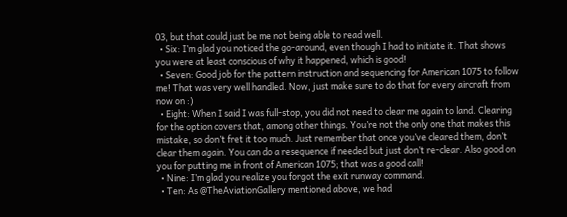03, but that could just be me not being able to read well.
  • Six: I’m glad you noticed the go-around, even though I had to initiate it. That shows you were at least conscious of why it happened, which is good!
  • Seven: Good job for the pattern instruction and sequencing for American 1075 to follow me! That was very well handled. Now, just make sure to do that for every aircraft from now on :)
  • Eight: When I said I was full-stop, you did not need to clear me again to land. Clearing for the option covers that, among other things. You’re not the only one that makes this mistake, so don’t fret it too much. Just remember that once you’ve cleared them, don’t clear them again. You can do a resequence if needed but just don’t re-clear. Also good on you for putting me in front of American 1075; that was a good call!
  • Nine: I’m glad you realize you forgot the exit runway command.
  • Ten: As @TheAviationGallery mentioned above, we had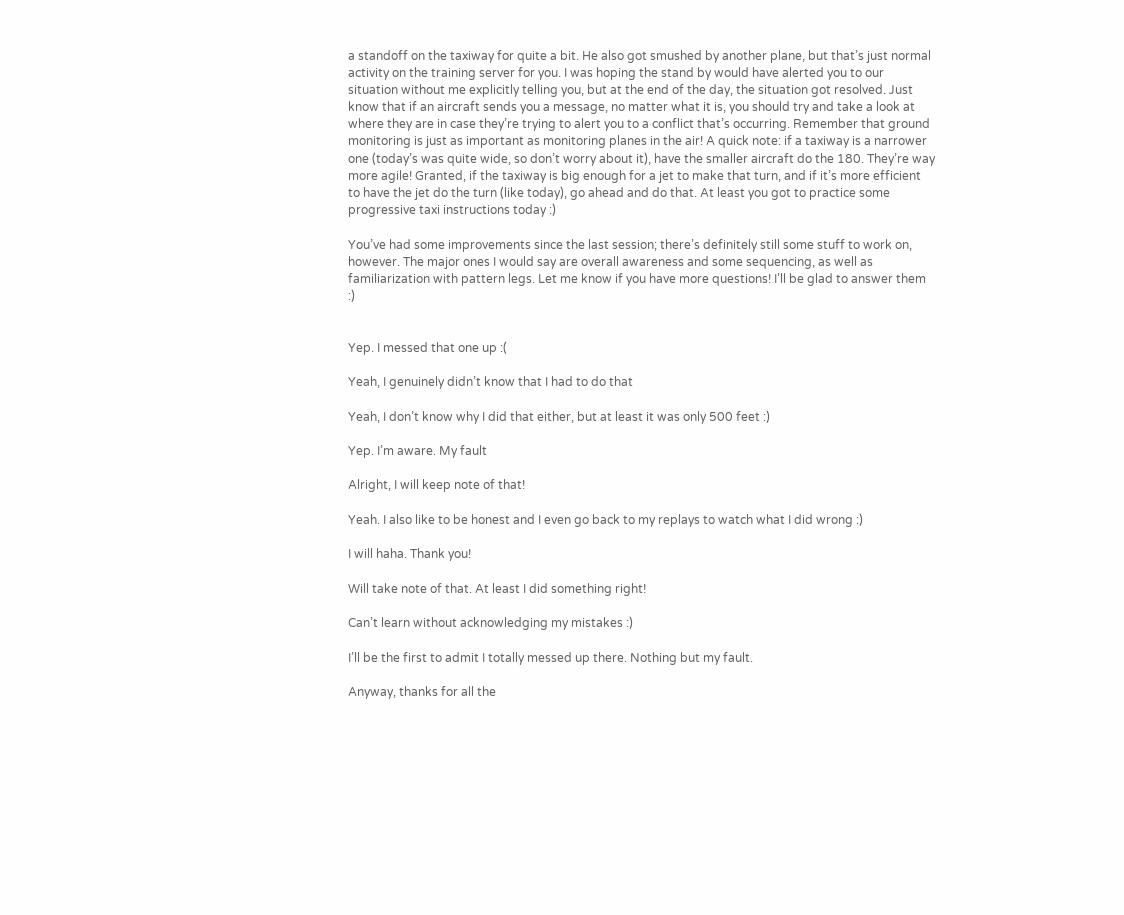a standoff on the taxiway for quite a bit. He also got smushed by another plane, but that’s just normal activity on the training server for you. I was hoping the stand by would have alerted you to our situation without me explicitly telling you, but at the end of the day, the situation got resolved. Just know that if an aircraft sends you a message, no matter what it is, you should try and take a look at where they are in case they’re trying to alert you to a conflict that’s occurring. Remember that ground monitoring is just as important as monitoring planes in the air! A quick note: if a taxiway is a narrower one (today’s was quite wide, so don’t worry about it), have the smaller aircraft do the 180. They’re way more agile! Granted, if the taxiway is big enough for a jet to make that turn, and if it’s more efficient to have the jet do the turn (like today), go ahead and do that. At least you got to practice some progressive taxi instructions today :)

You’ve had some improvements since the last session; there’s definitely still some stuff to work on, however. The major ones I would say are overall awareness and some sequencing, as well as familiarization with pattern legs. Let me know if you have more questions! I’ll be glad to answer them :)


Yep. I messed that one up :(

Yeah, I genuinely didn’t know that I had to do that

Yeah, I don’t know why I did that either, but at least it was only 500 feet :)

Yep. I’m aware. My fault

Alright, I will keep note of that!

Yeah. I also like to be honest and I even go back to my replays to watch what I did wrong :)

I will haha. Thank you!

Will take note of that. At least I did something right!

Can’t learn without acknowledging my mistakes :)

I’ll be the first to admit I totally messed up there. Nothing but my fault.

Anyway, thanks for all the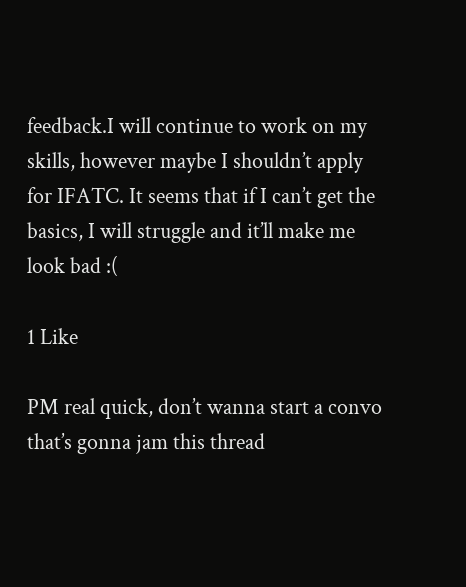feedback.I will continue to work on my skills, however maybe I shouldn’t apply for IFATC. It seems that if I can’t get the basics, I will struggle and it’ll make me look bad :(

1 Like

PM real quick, don’t wanna start a convo that’s gonna jam this thread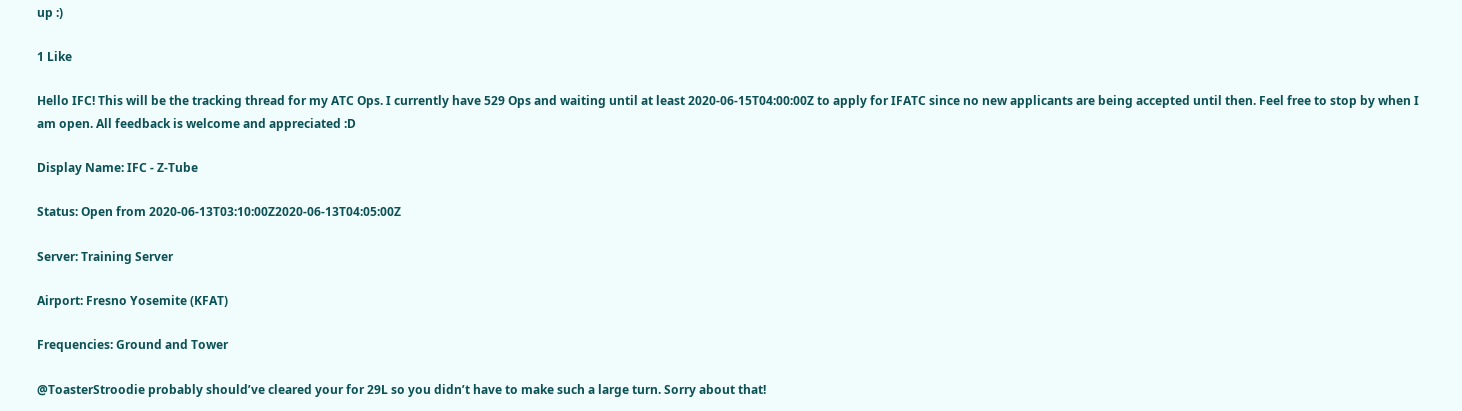up :)

1 Like

Hello IFC! This will be the tracking thread for my ATC Ops. I currently have 529 Ops and waiting until at least 2020-06-15T04:00:00Z to apply for IFATC since no new applicants are being accepted until then. Feel free to stop by when I am open. All feedback is welcome and appreciated :D

Display Name: IFC - Z-Tube

Status: Open from 2020-06-13T03:10:00Z2020-06-13T04:05:00Z

Server: Training Server

Airport: Fresno Yosemite (KFAT)

Frequencies: Ground and Tower

@ToasterStroodie probably should’ve cleared your for 29L so you didn’t have to make such a large turn. Sorry about that!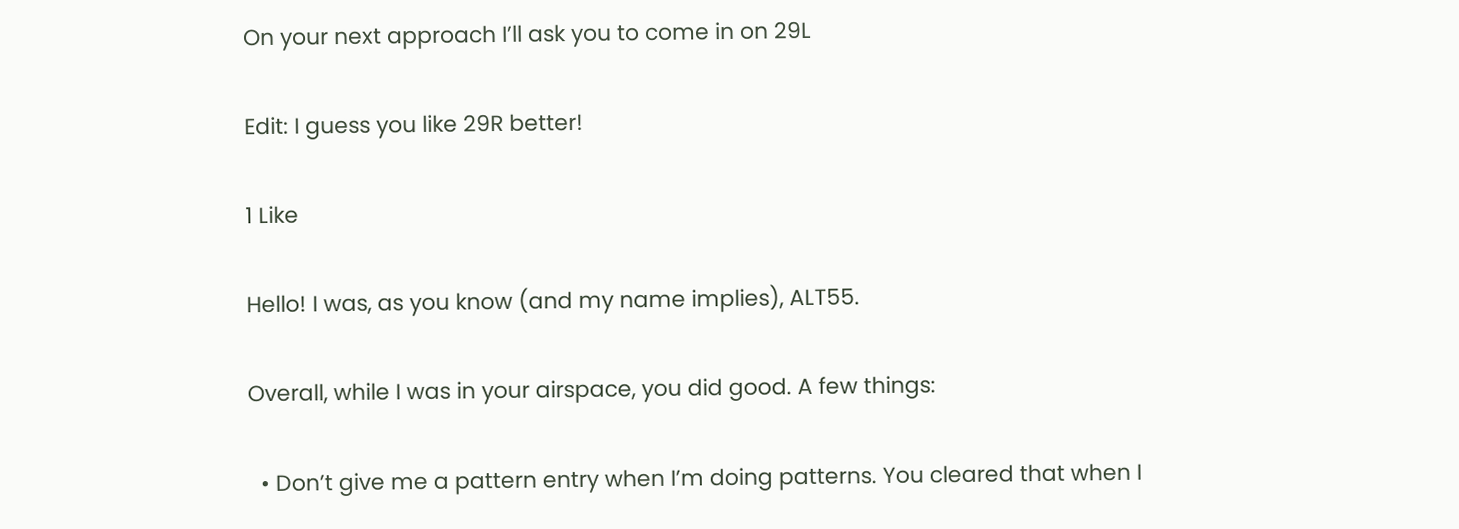On your next approach I’ll ask you to come in on 29L

Edit: I guess you like 29R better!

1 Like

Hello! I was, as you know (and my name implies), ALT55.

Overall, while I was in your airspace, you did good. A few things:

  • Don’t give me a pattern entry when I’m doing patterns. You cleared that when I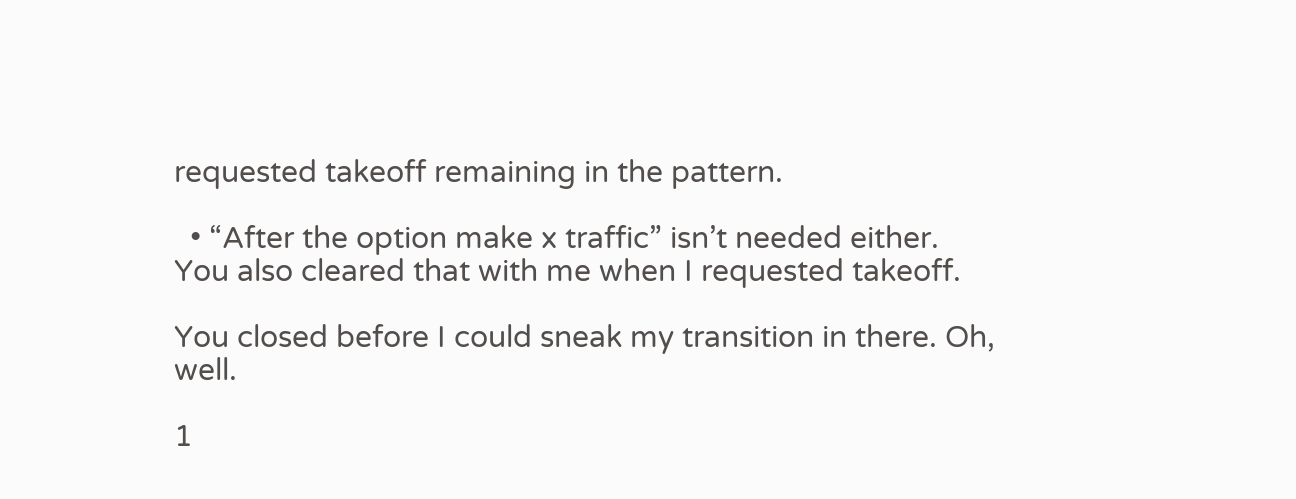requested takeoff remaining in the pattern.

  • “After the option make x traffic” isn’t needed either. You also cleared that with me when I requested takeoff.

You closed before I could sneak my transition in there. Oh, well.

1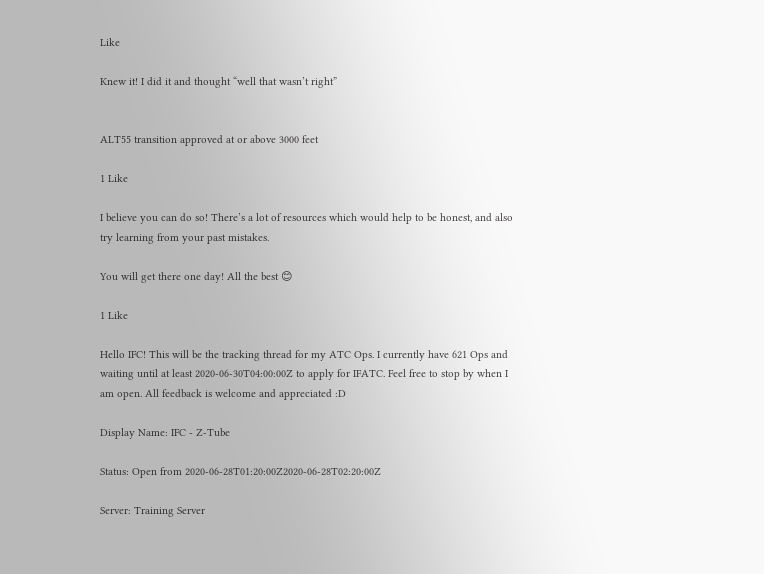Like

Knew it! I did it and thought “well that wasn’t right”


ALT55 transition approved at or above 3000 feet

1 Like

I believe you can do so! There’s a lot of resources which would help to be honest, and also try learning from your past mistakes.

You will get there one day! All the best 😊

1 Like

Hello IFC! This will be the tracking thread for my ATC Ops. I currently have 621 Ops and waiting until at least 2020-06-30T04:00:00Z to apply for IFATC. Feel free to stop by when I am open. All feedback is welcome and appreciated :D

Display Name: IFC - Z-Tube

Status: Open from 2020-06-28T01:20:00Z2020-06-28T02:20:00Z

Server: Training Server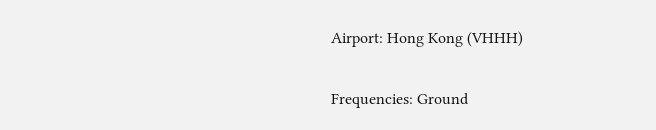Airport: Hong Kong (VHHH)

Frequencies: Ground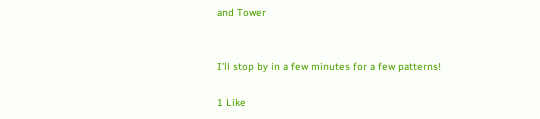and Tower


I’ll stop by in a few minutes for a few patterns!

1 Like